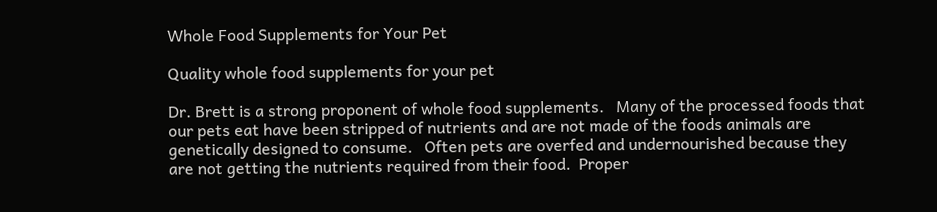Whole Food Supplements for Your Pet

Quality whole food supplements for your pet

Dr. Brett is a strong proponent of whole food supplements.   Many of the processed foods that our pets eat have been stripped of nutrients and are not made of the foods animals are genetically designed to consume.   Often pets are overfed and undernourished because they are not getting the nutrients required from their food.  Proper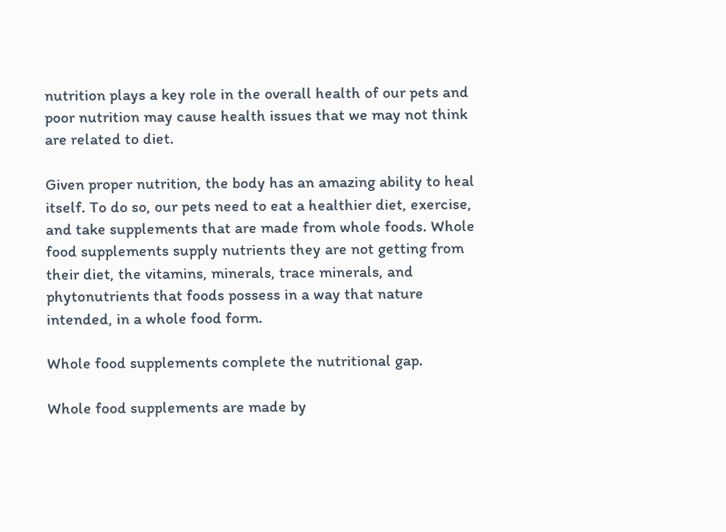nutrition plays a key role in the overall health of our pets and poor nutrition may cause health issues that we may not think are related to diet.

Given proper nutrition, the body has an amazing ability to heal itself. To do so, our pets need to eat a healthier diet, exercise, and take supplements that are made from whole foods. Whole food supplements supply nutrients they are not getting from their diet, the vitamins, minerals, trace minerals, and phytonutrients that foods possess in a way that nature intended, in a whole food form.

Whole food supplements complete the nutritional gap.

Whole food supplements are made by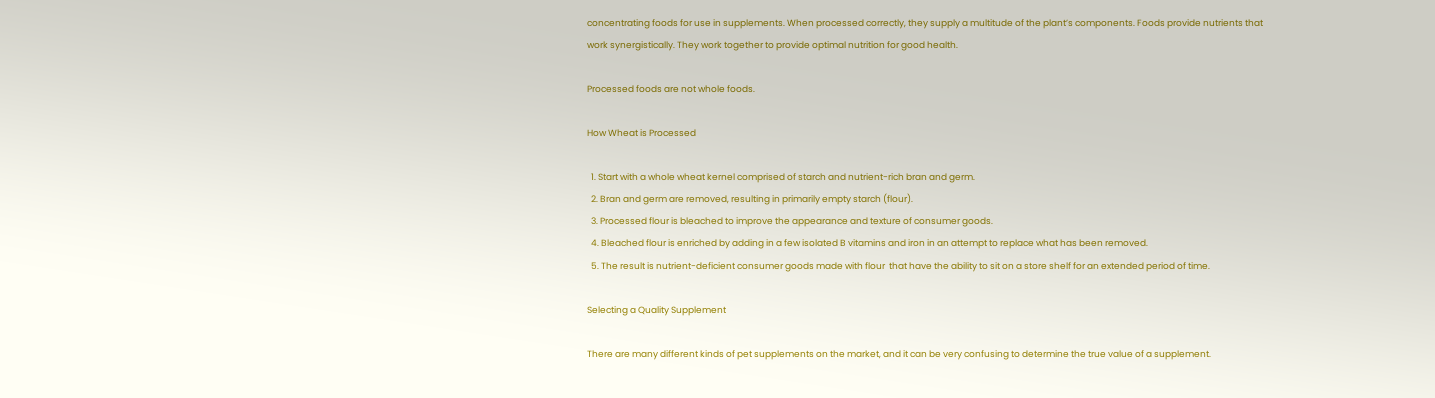concentrating foods for use in supplements. When processed correctly, they supply a multitude of the plant’s components. Foods provide nutrients that work synergistically. They work together to provide optimal nutrition for good health.

Processed foods are not whole foods.

How Wheat is Processed

  1. Start with a whole wheat kernel comprised of starch and nutrient-rich bran and germ.
  2. Bran and germ are removed, resulting in primarily empty starch (flour).
  3. Processed flour is bleached to improve the appearance and texture of consumer goods.
  4. Bleached flour is enriched by adding in a few isolated B vitamins and iron in an attempt to replace what has been removed.
  5. The result is nutrient-deficient consumer goods made with flour  that have the ability to sit on a store shelf for an extended period of time.

Selecting a Quality Supplement

There are many different kinds of pet supplements on the market, and it can be very confusing to determine the true value of a supplement.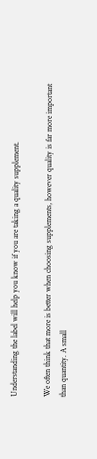Understanding the label will help you know if you are taking a quality supplement.

We often think that more is better when choosing supplements, however quality is far more important than quantity. A small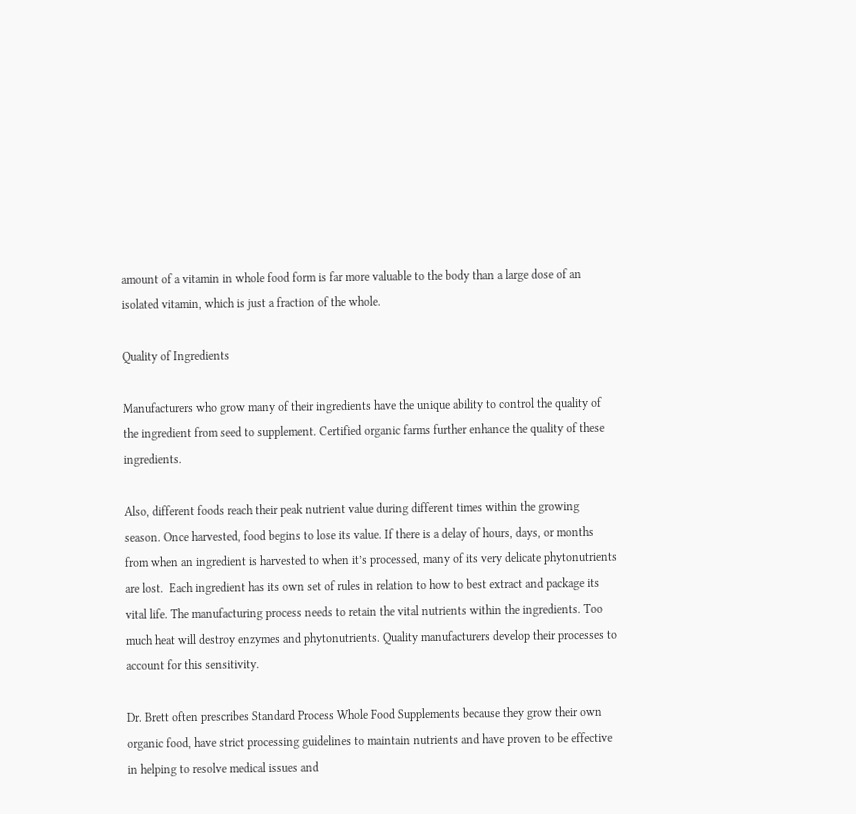amount of a vitamin in whole food form is far more valuable to the body than a large dose of an isolated vitamin, which is just a fraction of the whole.

Quality of Ingredients

Manufacturers who grow many of their ingredients have the unique ability to control the quality of the ingredient from seed to supplement. Certified organic farms further enhance the quality of these ingredients.

Also, different foods reach their peak nutrient value during different times within the growing season. Once harvested, food begins to lose its value. If there is a delay of hours, days, or months from when an ingredient is harvested to when it’s processed, many of its very delicate phytonutrients are lost.  Each ingredient has its own set of rules in relation to how to best extract and package its vital life. The manufacturing process needs to retain the vital nutrients within the ingredients. Too much heat will destroy enzymes and phytonutrients. Quality manufacturers develop their processes to account for this sensitivity.

Dr. Brett often prescribes Standard Process Whole Food Supplements because they grow their own organic food, have strict processing guidelines to maintain nutrients and have proven to be effective in helping to resolve medical issues and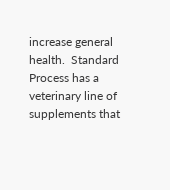increase general health.  Standard Process has a veterinary line of supplements that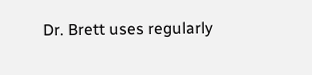Dr. Brett uses regularly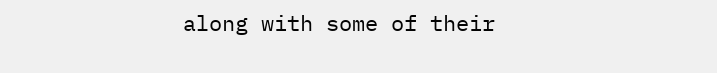along with some of their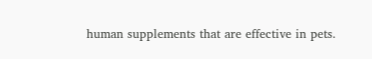human supplements that are effective in pets.